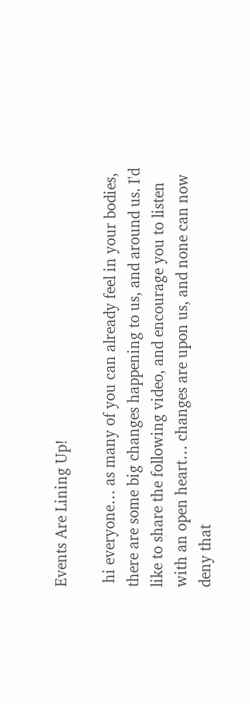Events Are Lining Up!

 hi everyone… as many of you can already feel in your bodies, there are some big changes happening to us, and around us. I'd like to share the following video, and encourage you to listen with an open heart… changes are upon us, and none can now deny that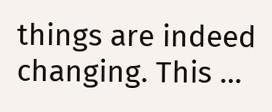things are indeed changing. This …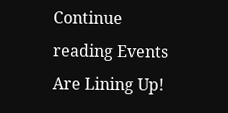Continue reading Events Are Lining Up!